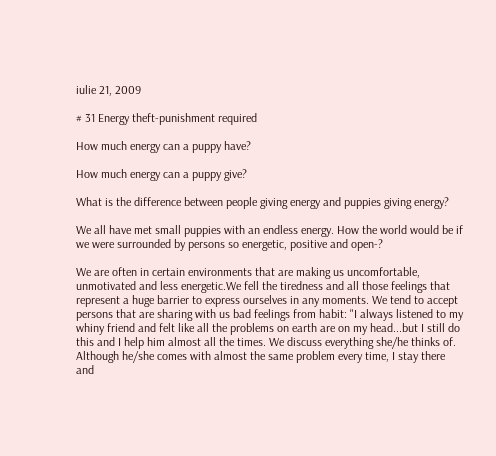iulie 21, 2009

# 31 Energy theft-punishment required

How much energy can a puppy have?

How much energy can a puppy give?

What is the difference between people giving energy and puppies giving energy?

We all have met small puppies with an endless energy. How the world would be if we were surrounded by persons so energetic, positive and open-?

We are often in certain environments that are making us uncomfortable, unmotivated and less energetic.We fell the tiredness and all those feelings that represent a huge barrier to express ourselves in any moments. We tend to accept persons that are sharing with us bad feelings from habit: "I always listened to my whiny friend and felt like all the problems on earth are on my head...but I still do this and I help him almost all the times. We discuss everything she/he thinks of. Although he/she comes with almost the same problem every time, I stay there and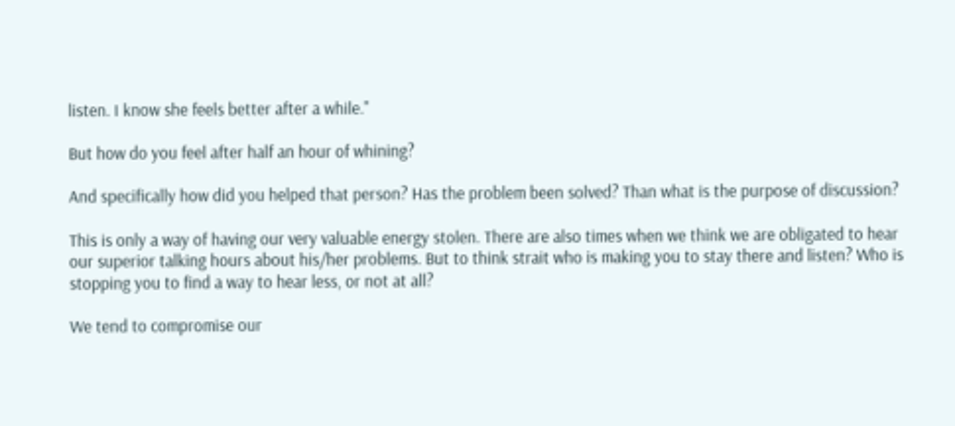listen. I know she feels better after a while."

But how do you feel after half an hour of whining?

And specifically how did you helped that person? Has the problem been solved? Than what is the purpose of discussion?

This is only a way of having our very valuable energy stolen. There are also times when we think we are obligated to hear our superior talking hours about his/her problems. But to think strait who is making you to stay there and listen? Who is stopping you to find a way to hear less, or not at all?

We tend to compromise our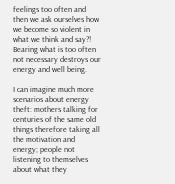feelings too often and then we ask ourselves how we become so violent in what we think and say?! Bearing what is too often not necessary destroys our energy and well being.

I can imagine much more scenarios about energy theft: mothers talking for centuries of the same old things therefore taking all the motivation and energy; people not listening to themselves about what they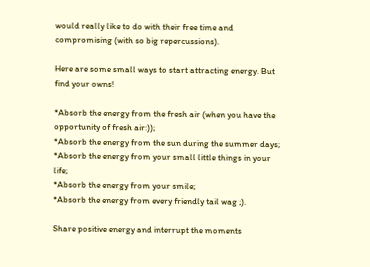would really like to do with their free time and compromising (with so big repercussions).

Here are some small ways to start attracting energy. But find your owns!

*Absorb the energy from the fresh air (when you have the opportunity of fresh air:));
*Absorb the energy from the sun during the summer days;
*Absorb the energy from your small little things in your life;
*Absorb the energy from your smile;
*Absorb the energy from every friendly tail wag ;).

Share positive energy and interrupt the moments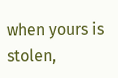when yours is stolen,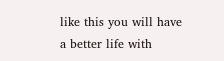like this you will have a better life with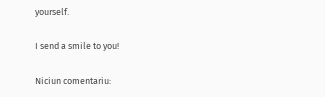yourself.

I send a smile to you!

Niciun comentariu: